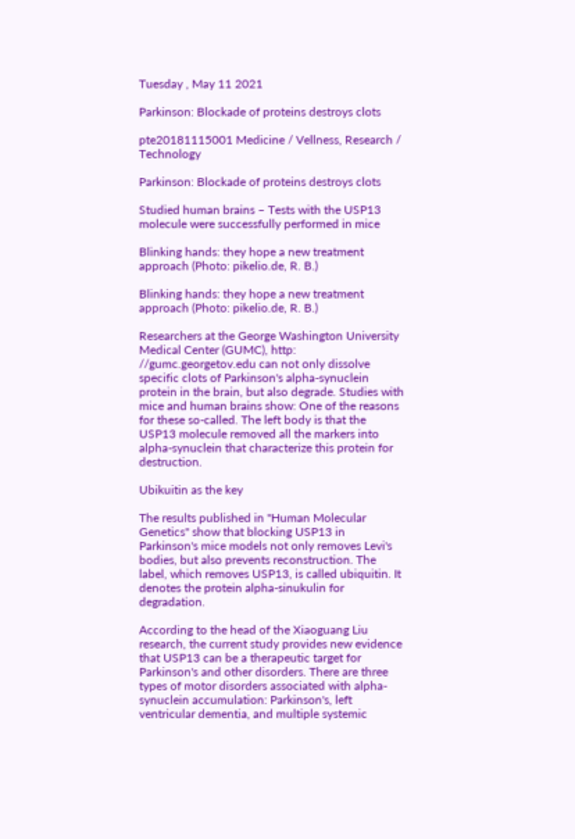Tuesday , May 11 2021

Parkinson: Blockade of proteins destroys clots

pte20181115001 Medicine / Vellness, Research / Technology

Parkinson: Blockade of proteins destroys clots

Studied human brains – Tests with the USP13 molecule were successfully performed in mice

Blinking hands: they hope a new treatment approach (Photo: pikelio.de, R. B.)

Blinking hands: they hope a new treatment approach (Photo: pikelio.de, R. B.)

Researchers at the George Washington University Medical Center (GUMC), http: //gumc.georgetov.edu can not only dissolve specific clots of Parkinson's alpha-synuclein protein in the brain, but also degrade. Studies with mice and human brains show: One of the reasons for these so-called. The left body is that the USP13 molecule removed all the markers into alpha-synuclein that characterize this protein for destruction.

Ubikuitin as the key

The results published in "Human Molecular Genetics" show that blocking USP13 in Parkinson's mice models not only removes Levi's bodies, but also prevents reconstruction. The label, which removes USP13, is called ubiquitin. It denotes the protein alpha-sinukulin for degradation.

According to the head of the Xiaoguang Liu research, the current study provides new evidence that USP13 can be a therapeutic target for Parkinson's and other disorders. There are three types of motor disorders associated with alpha-synuclein accumulation: Parkinson's, left ventricular dementia, and multiple systemic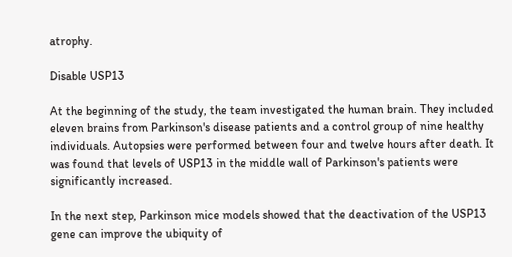atrophy.

Disable USP13

At the beginning of the study, the team investigated the human brain. They included eleven brains from Parkinson's disease patients and a control group of nine healthy individuals. Autopsies were performed between four and twelve hours after death. It was found that levels of USP13 in the middle wall of Parkinson's patients were significantly increased.

In the next step, Parkinson mice models showed that the deactivation of the USP13 gene can improve the ubiquity of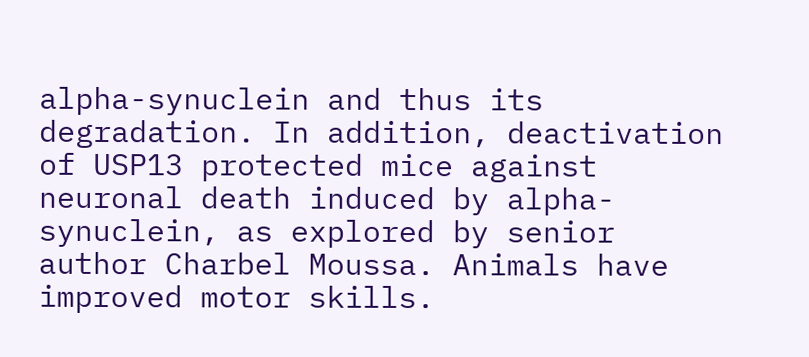alpha-synuclein and thus its degradation. In addition, deactivation of USP13 protected mice against neuronal death induced by alpha-synuclein, as explored by senior author Charbel Moussa. Animals have improved motor skills.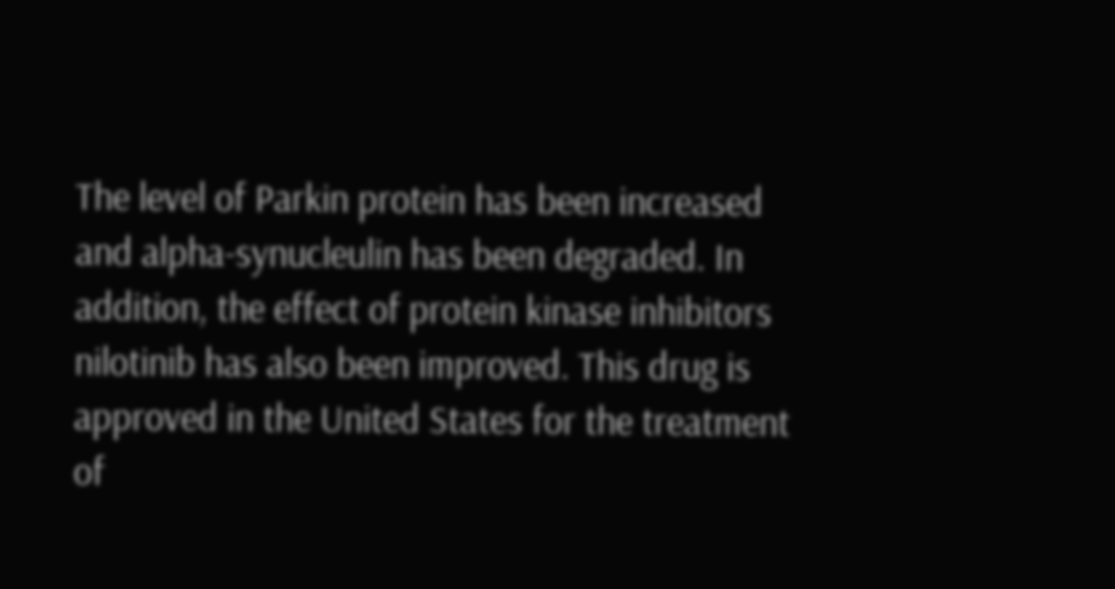The level of Parkin protein has been increased and alpha-synucleulin has been degraded. In addition, the effect of protein kinase inhibitors nilotinib has also been improved. This drug is approved in the United States for the treatment of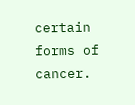certain forms of cancer.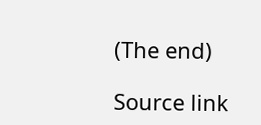(The end)

Source link